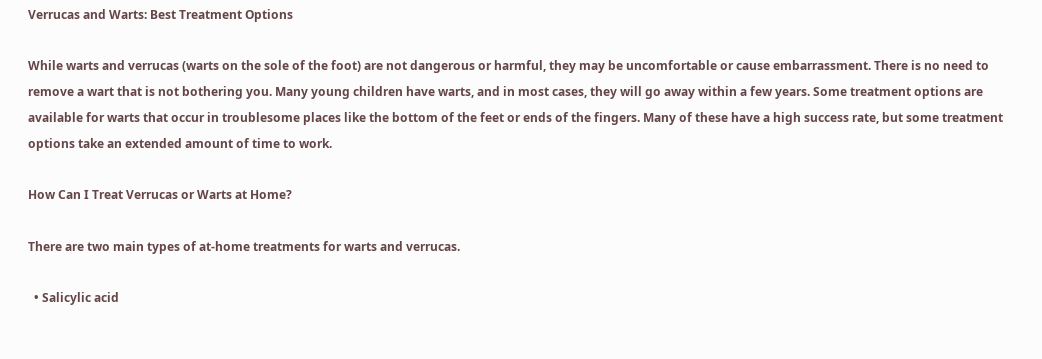Verrucas and Warts: Best Treatment Options

While warts and verrucas (warts on the sole of the foot) are not dangerous or harmful, they may be uncomfortable or cause embarrassment. There is no need to remove a wart that is not bothering you. Many young children have warts, and in most cases, they will go away within a few years. Some treatment options are available for warts that occur in troublesome places like the bottom of the feet or ends of the fingers. Many of these have a high success rate, but some treatment options take an extended amount of time to work.

How Can I Treat Verrucas or Warts at Home?

There are two main types of at-home treatments for warts and verrucas.

  • Salicylic acid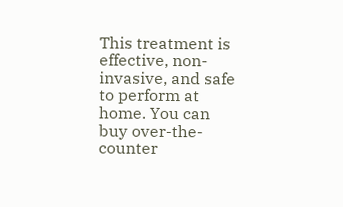This treatment is effective, non-invasive, and safe to perform at home. You can buy over-the-counter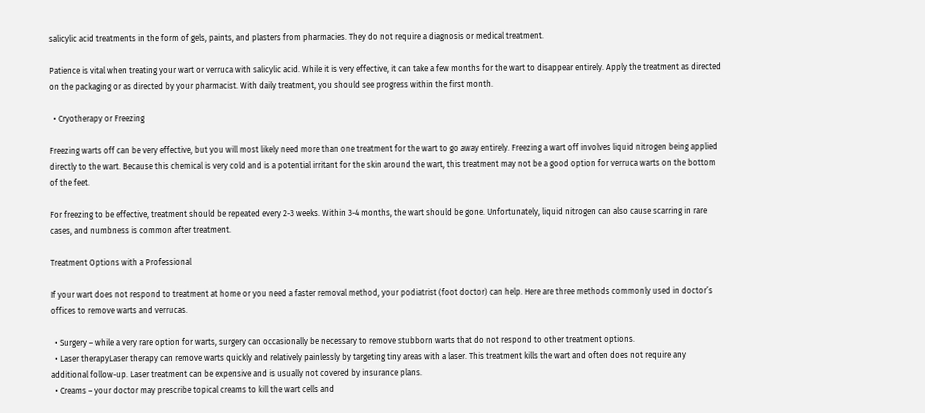salicylic acid treatments in the form of gels, paints, and plasters from pharmacies. They do not require a diagnosis or medical treatment.

Patience is vital when treating your wart or verruca with salicylic acid. While it is very effective, it can take a few months for the wart to disappear entirely. Apply the treatment as directed on the packaging or as directed by your pharmacist. With daily treatment, you should see progress within the first month.

  • Cryotherapy or Freezing

Freezing warts off can be very effective, but you will most likely need more than one treatment for the wart to go away entirely. Freezing a wart off involves liquid nitrogen being applied directly to the wart. Because this chemical is very cold and is a potential irritant for the skin around the wart, this treatment may not be a good option for verruca warts on the bottom of the feet.

For freezing to be effective, treatment should be repeated every 2-3 weeks. Within 3-4 months, the wart should be gone. Unfortunately, liquid nitrogen can also cause scarring in rare cases, and numbness is common after treatment.

Treatment Options with a Professional

If your wart does not respond to treatment at home or you need a faster removal method, your podiatrist (foot doctor) can help. Here are three methods commonly used in doctor’s offices to remove warts and verrucas.

  • Surgery – while a very rare option for warts, surgery can occasionally be necessary to remove stubborn warts that do not respond to other treatment options.
  • Laser therapyLaser therapy can remove warts quickly and relatively painlessly by targeting tiny areas with a laser. This treatment kills the wart and often does not require any additional follow-up. Laser treatment can be expensive and is usually not covered by insurance plans.
  • Creams – your doctor may prescribe topical creams to kill the wart cells and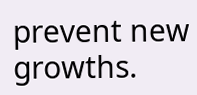prevent new growths.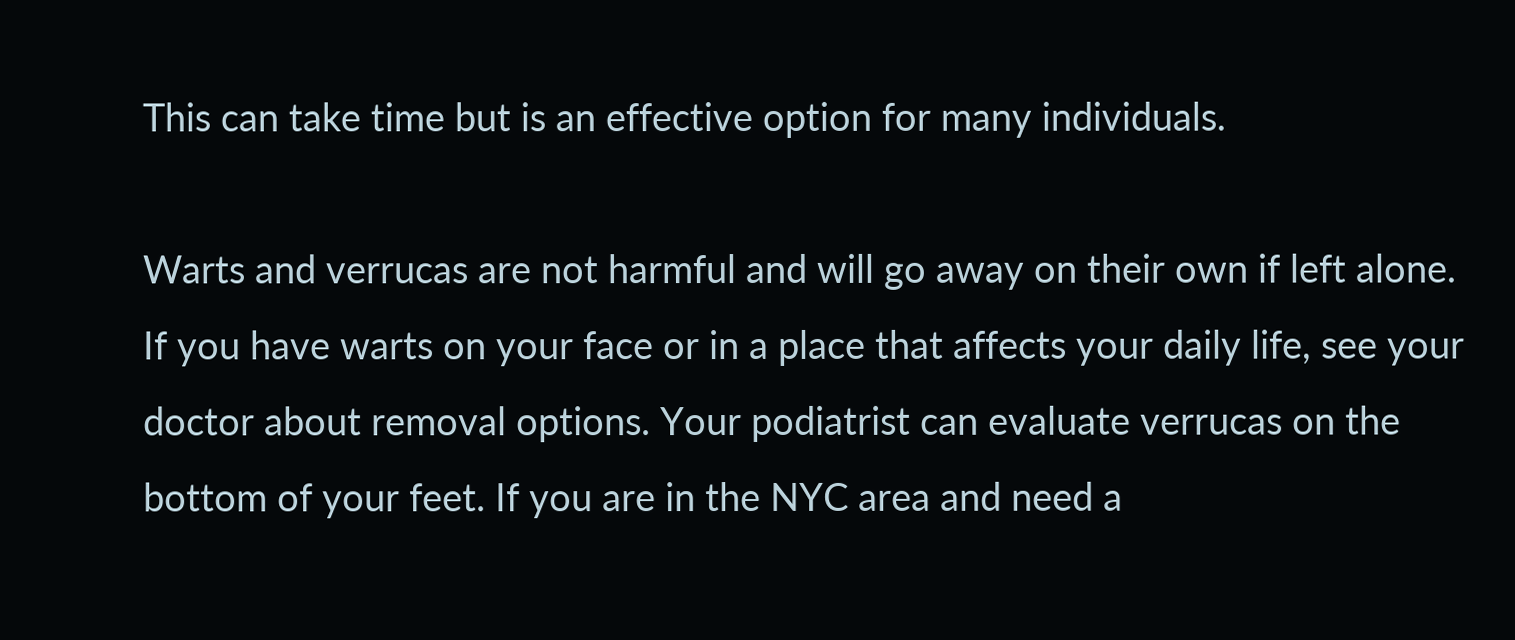This can take time but is an effective option for many individuals.

Warts and verrucas are not harmful and will go away on their own if left alone. If you have warts on your face or in a place that affects your daily life, see your doctor about removal options. Your podiatrist can evaluate verrucas on the bottom of your feet. If you are in the NYC area and need a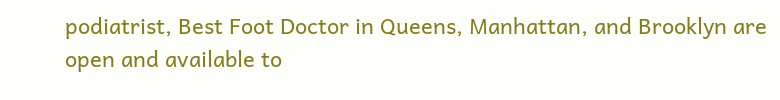podiatrist, Best Foot Doctor in Queens, Manhattan, and Brooklyn are open and available to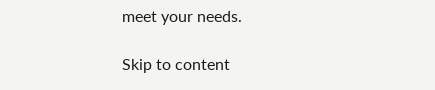meet your needs.

Skip to content